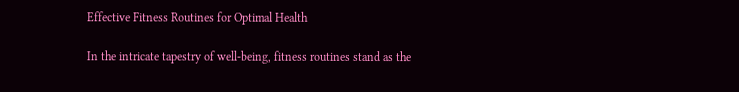Effective Fitness Routines for Optimal Health

In the intricate tapestry of well-being, fitness routines stand as the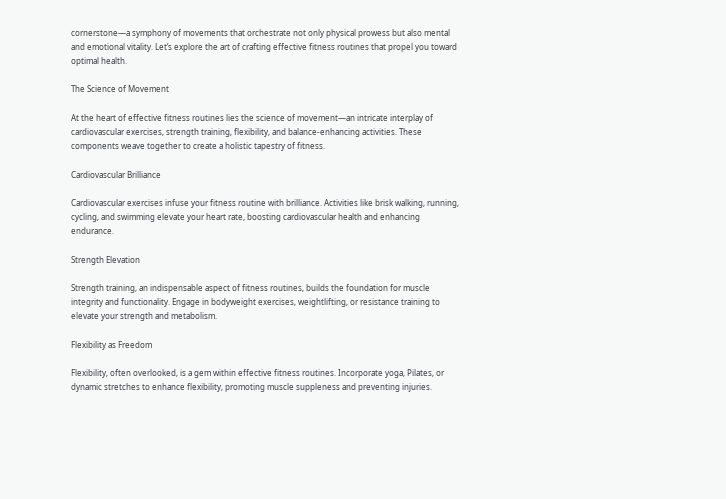cornerstone—a symphony of movements that orchestrate not only physical prowess but also mental and emotional vitality. Let’s explore the art of crafting effective fitness routines that propel you toward optimal health.

The Science of Movement

At the heart of effective fitness routines lies the science of movement—an intricate interplay of cardiovascular exercises, strength training, flexibility, and balance-enhancing activities. These components weave together to create a holistic tapestry of fitness.

Cardiovascular Brilliance

Cardiovascular exercises infuse your fitness routine with brilliance. Activities like brisk walking, running, cycling, and swimming elevate your heart rate, boosting cardiovascular health and enhancing endurance.

Strength Elevation

Strength training, an indispensable aspect of fitness routines, builds the foundation for muscle integrity and functionality. Engage in bodyweight exercises, weightlifting, or resistance training to elevate your strength and metabolism.

Flexibility as Freedom

Flexibility, often overlooked, is a gem within effective fitness routines. Incorporate yoga, Pilates, or dynamic stretches to enhance flexibility, promoting muscle suppleness and preventing injuries.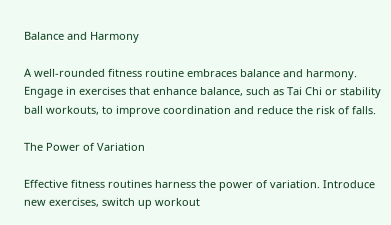Balance and Harmony

A well-rounded fitness routine embraces balance and harmony. Engage in exercises that enhance balance, such as Tai Chi or stability ball workouts, to improve coordination and reduce the risk of falls.

The Power of Variation

Effective fitness routines harness the power of variation. Introduce new exercises, switch up workout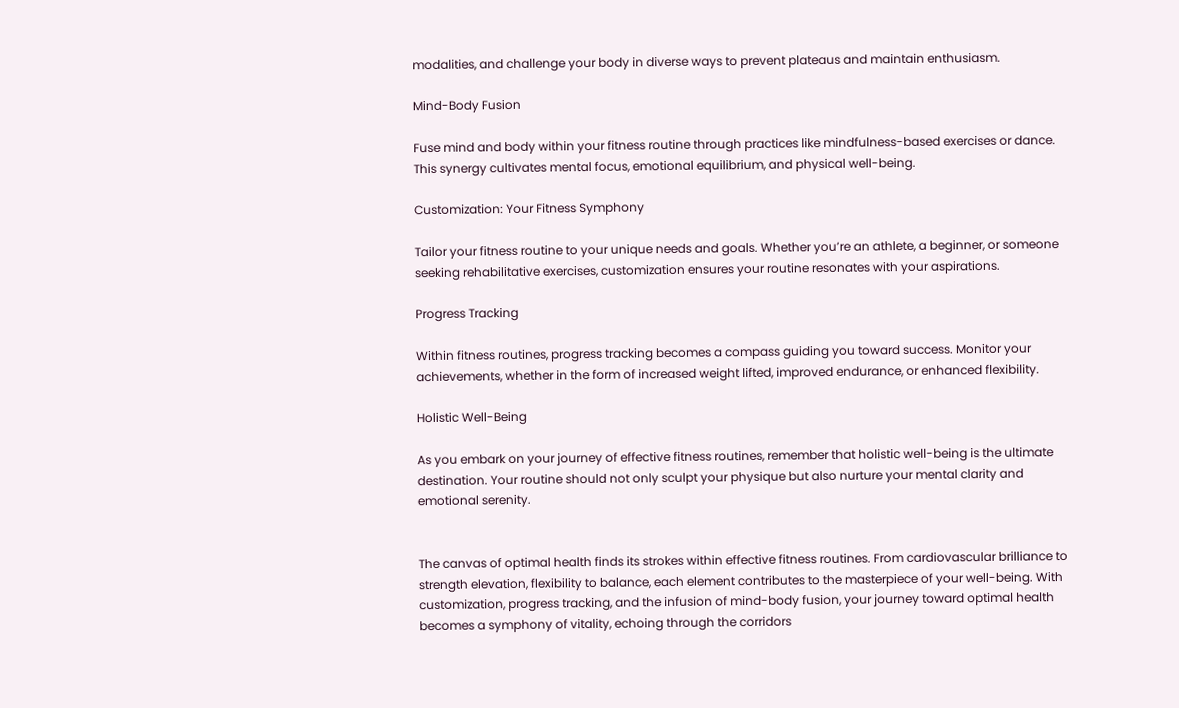modalities, and challenge your body in diverse ways to prevent plateaus and maintain enthusiasm.

Mind-Body Fusion

Fuse mind and body within your fitness routine through practices like mindfulness-based exercises or dance. This synergy cultivates mental focus, emotional equilibrium, and physical well-being.

Customization: Your Fitness Symphony

Tailor your fitness routine to your unique needs and goals. Whether you’re an athlete, a beginner, or someone seeking rehabilitative exercises, customization ensures your routine resonates with your aspirations.

Progress Tracking

Within fitness routines, progress tracking becomes a compass guiding you toward success. Monitor your achievements, whether in the form of increased weight lifted, improved endurance, or enhanced flexibility.

Holistic Well-Being

As you embark on your journey of effective fitness routines, remember that holistic well-being is the ultimate destination. Your routine should not only sculpt your physique but also nurture your mental clarity and emotional serenity.


The canvas of optimal health finds its strokes within effective fitness routines. From cardiovascular brilliance to strength elevation, flexibility to balance, each element contributes to the masterpiece of your well-being. With customization, progress tracking, and the infusion of mind-body fusion, your journey toward optimal health becomes a symphony of vitality, echoing through the corridors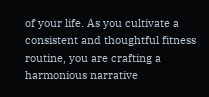of your life. As you cultivate a consistent and thoughtful fitness routine, you are crafting a harmonious narrative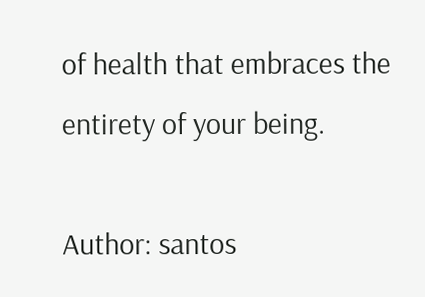of health that embraces the entirety of your being.

Author: santos